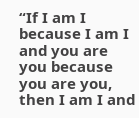“If I am I because I am I and you are you because you are you, then I am I and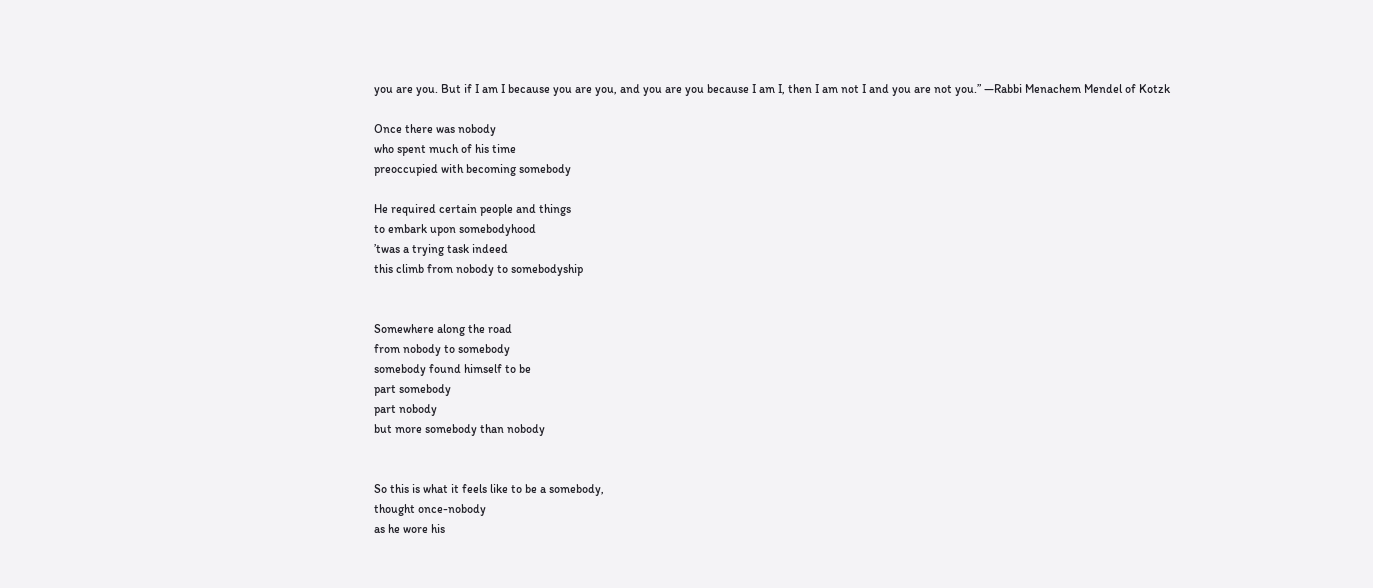you are you. But if I am I because you are you, and you are you because I am I, then I am not I and you are not you.” —Rabbi Menachem Mendel of Kotzk

Once there was nobody
who spent much of his time
preoccupied with becoming somebody

He required certain people and things
to embark upon somebodyhood
’twas a trying task indeed
this climb from nobody to somebodyship


Somewhere along the road
from nobody to somebody
somebody found himself to be
part somebody
part nobody
but more somebody than nobody


So this is what it feels like to be a somebody,
thought once-nobody
as he wore his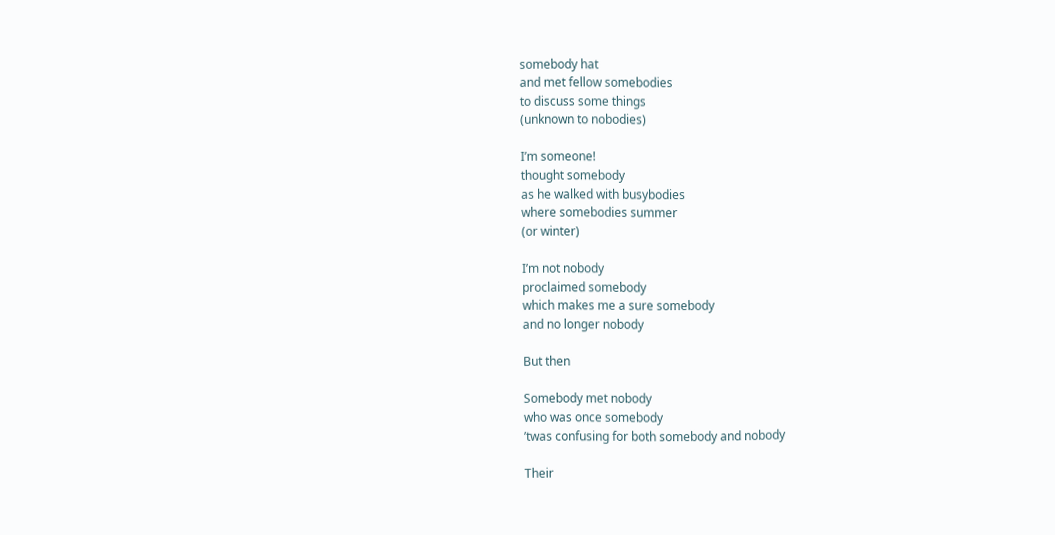somebody hat
and met fellow somebodies
to discuss some things
(unknown to nobodies)

I’m someone!
thought somebody
as he walked with busybodies
where somebodies summer
(or winter)

I’m not nobody
proclaimed somebody
which makes me a sure somebody
and no longer nobody

But then

Somebody met nobody
who was once somebody
’twas confusing for both somebody and nobody

Their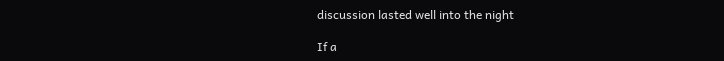discussion lasted well into the night

If a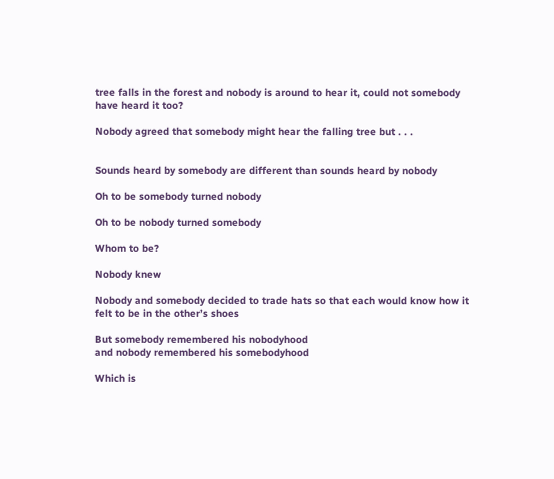tree falls in the forest and nobody is around to hear it, could not somebody have heard it too?

Nobody agreed that somebody might hear the falling tree but . . .


Sounds heard by somebody are different than sounds heard by nobody

Oh to be somebody turned nobody

Oh to be nobody turned somebody

Whom to be?

Nobody knew

Nobody and somebody decided to trade hats so that each would know how it felt to be in the other’s shoes

But somebody remembered his nobodyhood
and nobody remembered his somebodyhood

Which is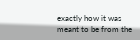exactly how it was meant to be from the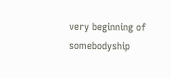very beginning of somebodyship